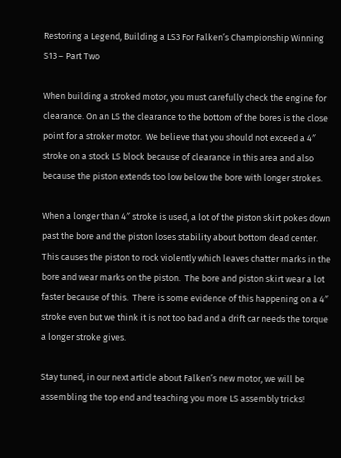Restoring a Legend, Building a LS3 For Falken’s Championship Winning S13 – Part Two

When building a stroked motor, you must carefully check the engine for clearance. On an LS the clearance to the bottom of the bores is the close point for a stroker motor.  We believe that you should not exceed a 4″ stroke on a stock LS block because of clearance in this area and also because the piston extends too low below the bore with longer strokes.

When a longer than 4″ stroke is used, a lot of the piston skirt pokes down past the bore and the piston loses stability about bottom dead center.  This causes the piston to rock violently which leaves chatter marks in the bore and wear marks on the piston.  The bore and piston skirt wear a lot faster because of this.  There is some evidence of this happening on a 4″ stroke even but we think it is not too bad and a drift car needs the torque a longer stroke gives.

Stay tuned, in our next article about Falken’s new motor, we will be assembling the top end and teaching you more LS assembly tricks!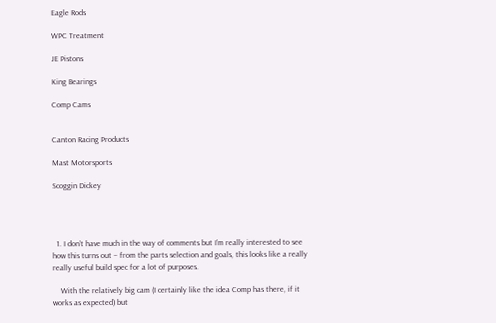Eagle Rods

WPC Treatment

JE Pistons

King Bearings

Comp Cams


Canton Racing Products

Mast Motorsports

Scoggin Dickey




  1. I don’t have much in the way of comments but I’m really interested to see how this turns out – from the parts selection and goals, this looks like a really really useful build spec for a lot of purposes.

    With the relatively big cam (I certainly like the idea Comp has there, if it works as expected) but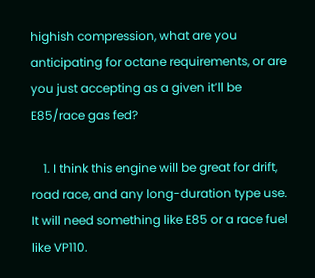highish compression, what are you anticipating for octane requirements, or are you just accepting as a given it’ll be E85/race gas fed?

    1. I think this engine will be great for drift, road race, and any long-duration type use. It will need something like E85 or a race fuel like VP110.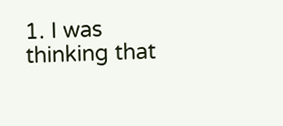1. I was thinking that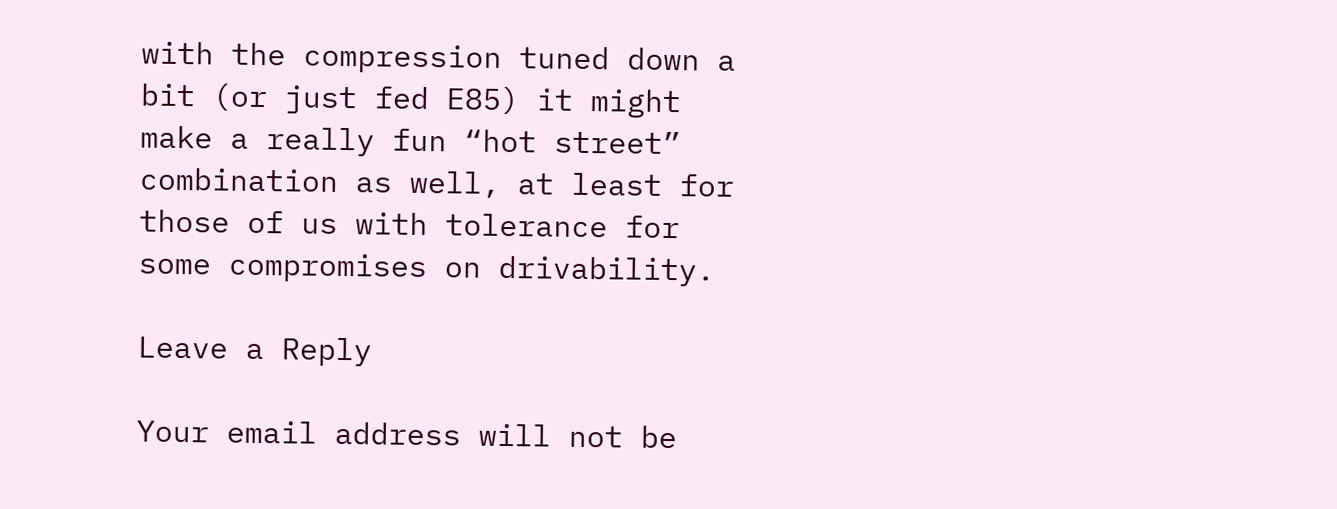with the compression tuned down a bit (or just fed E85) it might make a really fun “hot street” combination as well, at least for those of us with tolerance for some compromises on drivability.

Leave a Reply

Your email address will not be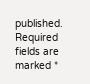published. Required fields are marked *